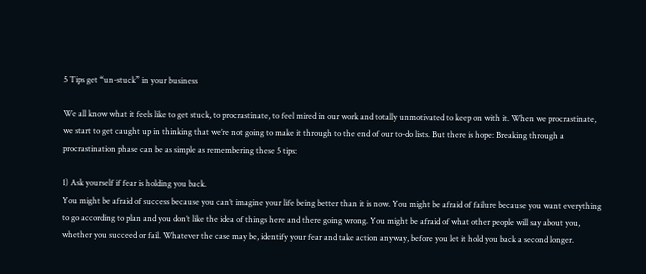5 Tips get “un-stuck” in your business

We all know what it feels like to get stuck, to procrastinate, to feel mired in our work and totally unmotivated to keep on with it. When we procrastinate, we start to get caught up in thinking that we’re not going to make it through to the end of our to-do lists. But there is hope: Breaking through a procrastination phase can be as simple as remembering these 5 tips:

1) Ask yourself if fear is holding you back.
You might be afraid of success because you can’t imagine your life being better than it is now. You might be afraid of failure because you want everything to go according to plan and you don’t like the idea of things here and there going wrong. You might be afraid of what other people will say about you, whether you succeed or fail. Whatever the case may be, identify your fear and take action anyway, before you let it hold you back a second longer.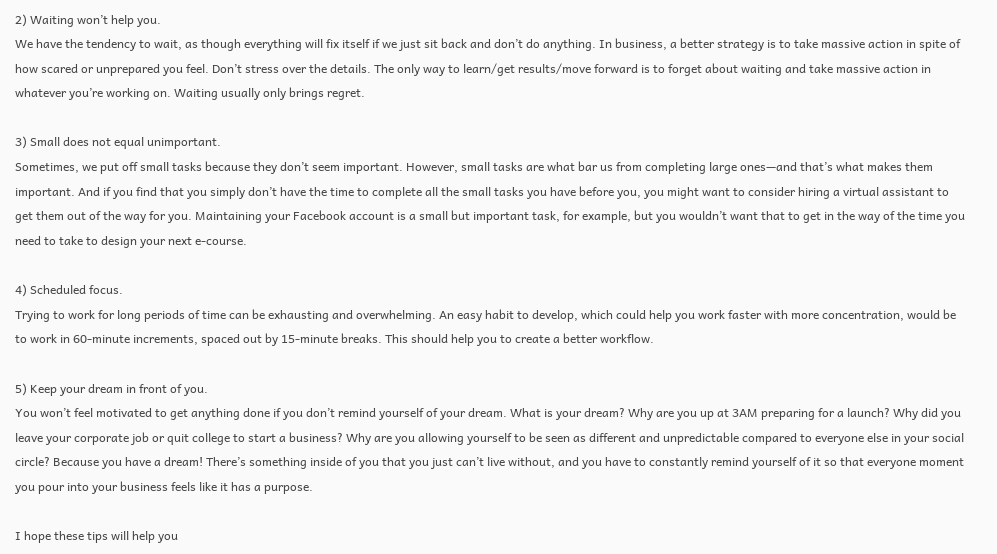2) Waiting won’t help you.
We have the tendency to wait, as though everything will fix itself if we just sit back and don’t do anything. In business, a better strategy is to take massive action in spite of how scared or unprepared you feel. Don’t stress over the details. The only way to learn/get results/move forward is to forget about waiting and take massive action in whatever you’re working on. Waiting usually only brings regret.

3) Small does not equal unimportant.
Sometimes, we put off small tasks because they don’t seem important. However, small tasks are what bar us from completing large ones—and that’s what makes them important. And if you find that you simply don’t have the time to complete all the small tasks you have before you, you might want to consider hiring a virtual assistant to get them out of the way for you. Maintaining your Facebook account is a small but important task, for example, but you wouldn’t want that to get in the way of the time you need to take to design your next e-course.

4) Scheduled focus.
Trying to work for long periods of time can be exhausting and overwhelming. An easy habit to develop, which could help you work faster with more concentration, would be to work in 60-minute increments, spaced out by 15-minute breaks. This should help you to create a better workflow.

5) Keep your dream in front of you.
You won’t feel motivated to get anything done if you don’t remind yourself of your dream. What is your dream? Why are you up at 3AM preparing for a launch? Why did you leave your corporate job or quit college to start a business? Why are you allowing yourself to be seen as different and unpredictable compared to everyone else in your social circle? Because you have a dream! There’s something inside of you that you just can’t live without, and you have to constantly remind yourself of it so that everyone moment you pour into your business feels like it has a purpose.

I hope these tips will help you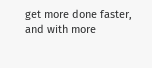get more done faster, and with more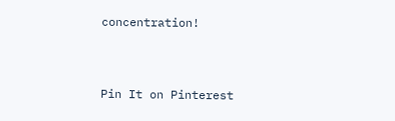concentration!


Pin It on Pinterest